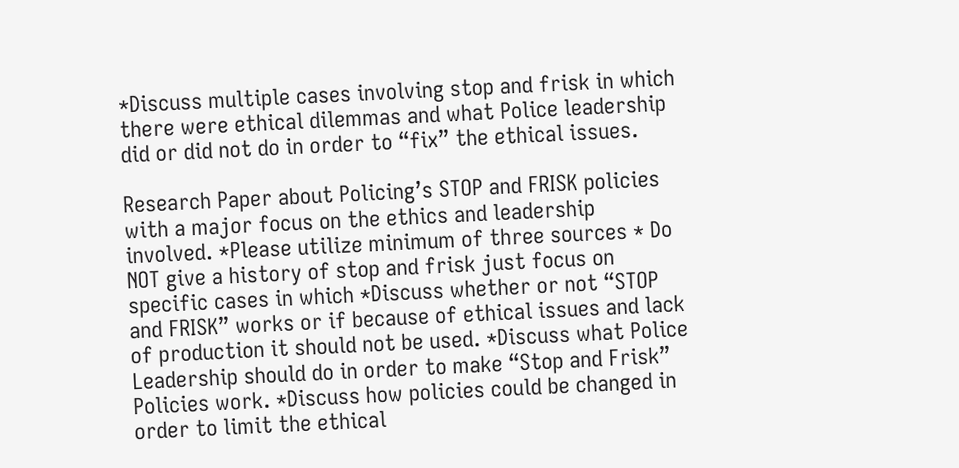*Discuss multiple cases involving stop and frisk in which there were ethical dilemmas and what Police leadership did or did not do in order to “fix” the ethical issues.

Research Paper about Policing’s STOP and FRISK policies with a major focus on the ethics and leadership involved. *Please utilize minimum of three sources * Do NOT give a history of stop and frisk just focus on specific cases in which *Discuss whether or not “STOP and FRISK” works or if because of ethical issues and lack of production it should not be used. *Discuss what Police Leadership should do in order to make “Stop and Frisk” Policies work. *Discuss how policies could be changed in order to limit the ethical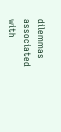dilemmas associated with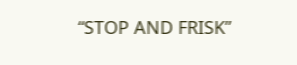“STOP AND FRISK”